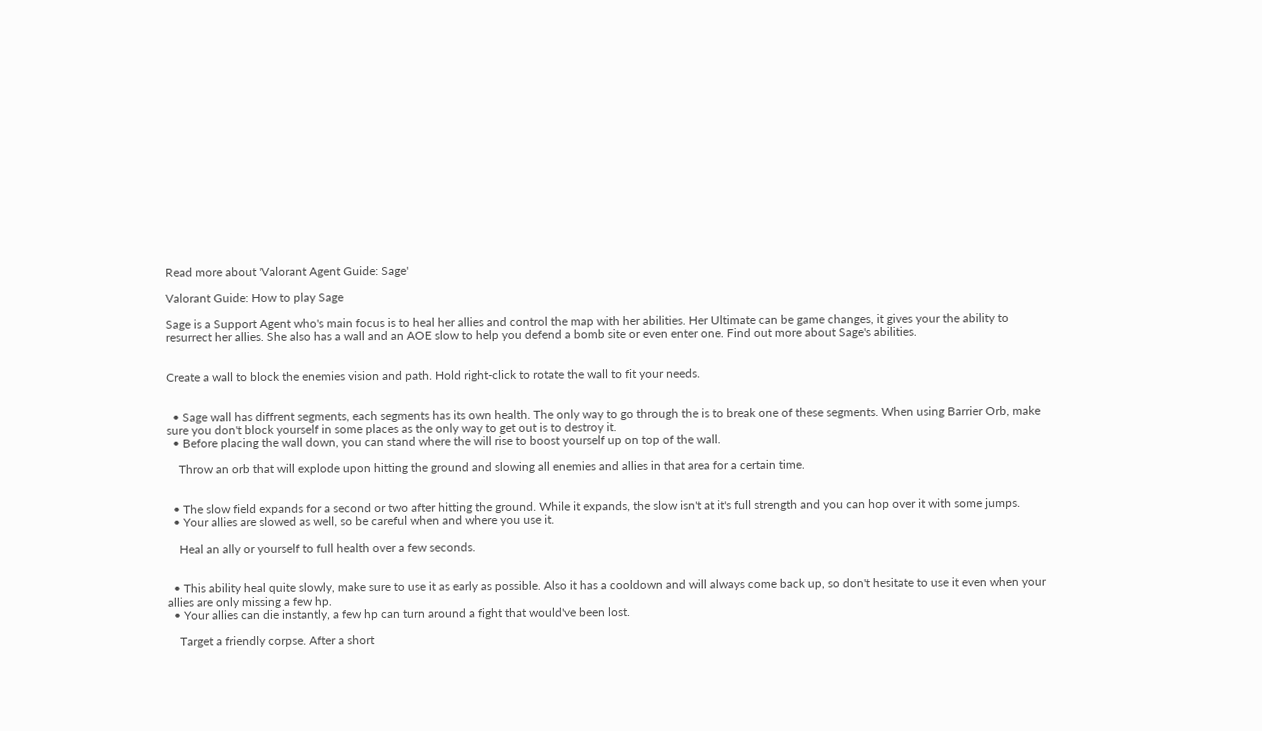Read more about 'Valorant Agent Guide: Sage'

Valorant Guide: How to play Sage

Sage is a Support Agent who's main focus is to heal her allies and control the map with her abilities. Her Ultimate can be game changes, it gives your the ability to resurrect her allies. She also has a wall and an AOE slow to help you defend a bomb site or even enter one. Find out more about Sage's abilities.


Create a wall to block the enemies vision and path. Hold right-click to rotate the wall to fit your needs.


  • Sage wall has diffrent segments, each segments has its own health. The only way to go through the is to break one of these segments. When using Barrier Orb, make sure you don't block yourself in some places as the only way to get out is to destroy it.
  • Before placing the wall down, you can stand where the will rise to boost yourself up on top of the wall.

    Throw an orb that will explode upon hitting the ground and slowing all enemies and allies in that area for a certain time.


  • The slow field expands for a second or two after hitting the ground. While it expands, the slow isn't at it's full strength and you can hop over it with some jumps.
  • Your allies are slowed as well, so be careful when and where you use it.

    Heal an ally or yourself to full health over a few seconds.


  • This ability heal quite slowly, make sure to use it as early as possible. Also it has a cooldown and will always come back up, so don't hesitate to use it even when your allies are only missing a few hp.
  • Your allies can die instantly, a few hp can turn around a fight that would've been lost.

    Target a friendly corpse. After a short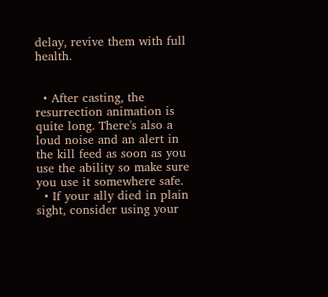delay, revive them with full health.


  • After casting, the resurrection animation is quite long. There's also a loud noise and an alert in the kill feed as soon as you use the ability so make sure you use it somewhere safe.
  • If your ally died in plain sight, consider using your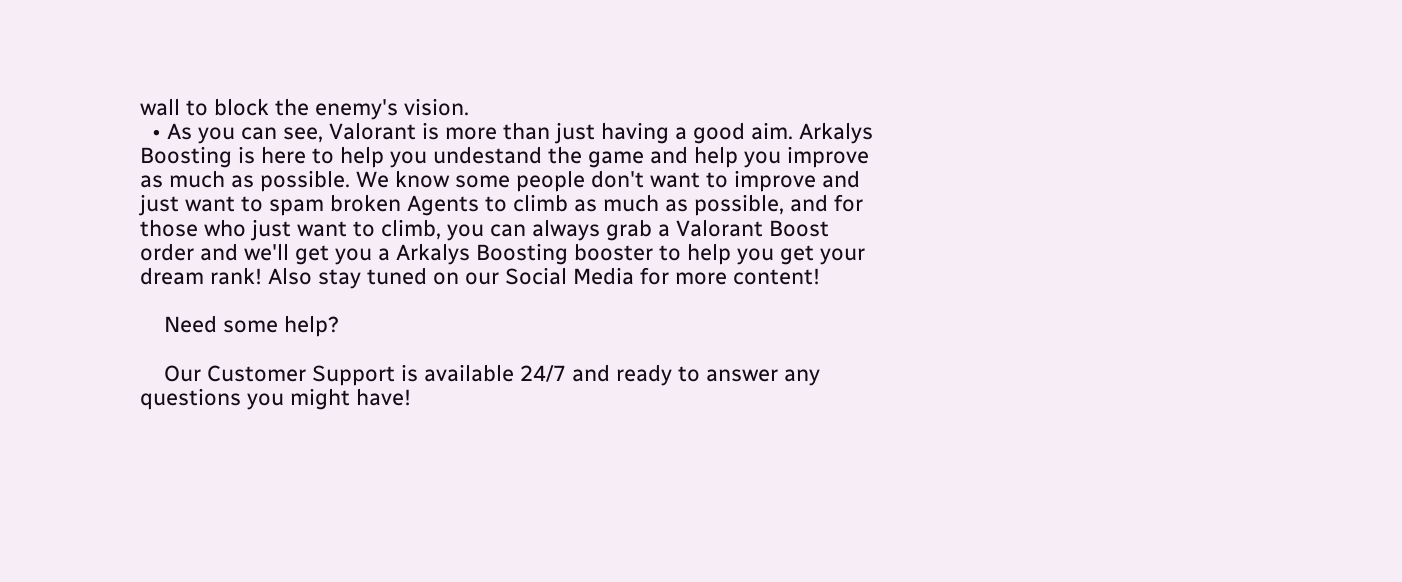wall to block the enemy's vision.
  • As you can see, Valorant is more than just having a good aim. Arkalys Boosting is here to help you undestand the game and help you improve as much as possible. We know some people don't want to improve and just want to spam broken Agents to climb as much as possible, and for those who just want to climb, you can always grab a Valorant Boost order and we'll get you a Arkalys Boosting booster to help you get your dream rank! Also stay tuned on our Social Media for more content!

    Need some help?

    Our Customer Support is available 24/7 and ready to answer any questions you might have!